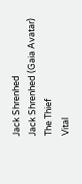Jack Shrenhed
Jack Shrenhed (Gaia Avatar)
The Thief
Vital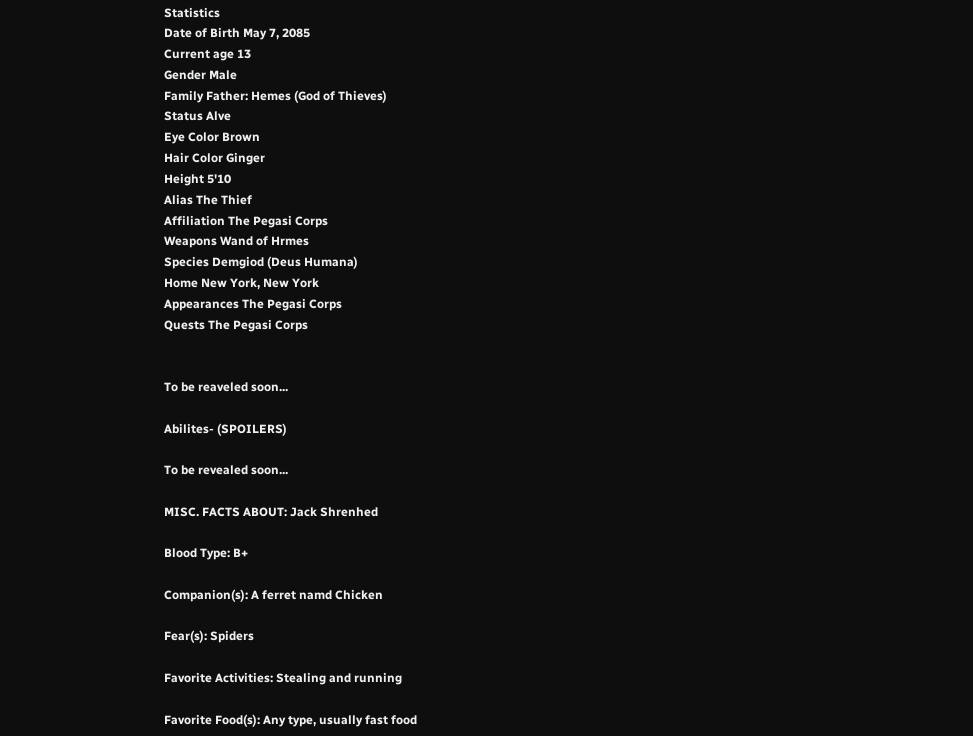Statistics
Date of Birth May 7, 2085
Current age 13
Gender Male
Family Father: Hemes (God of Thieves)
Status Alve
Eye Color Brown
Hair Color Ginger
Height 5'10
Alias The Thief
Affiliation The Pegasi Corps
Weapons Wand of Hrmes
Species Demgiod (Deus Humana)
Home New York, New York
Appearances The Pegasi Corps
Quests The Pegasi Corps


To be reaveled soon...

Abilites- (SPOILERS)

To be revealed soon...

MISC. FACTS ABOUT: Jack Shrenhed

Blood Type: B+

Companion(s): A ferret namd Chicken

Fear(s): Spiders

Favorite Activities: Stealing and running

Favorite Food(s): Any type, usually fast food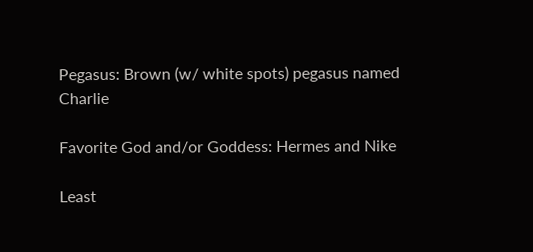Pegasus: Brown (w/ white spots) pegasus named Charlie

Favorite God and/or Goddess: Hermes and Nike

Least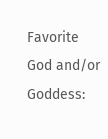Favorite God and/or Goddess: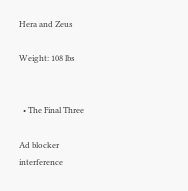Hera and Zeus

Weight: 108 lbs


  • The Final Three

Ad blocker interference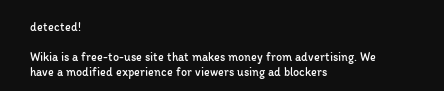detected!

Wikia is a free-to-use site that makes money from advertising. We have a modified experience for viewers using ad blockers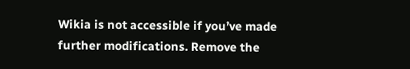Wikia is not accessible if you’ve made further modifications. Remove the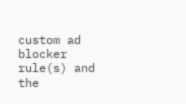custom ad blocker rule(s) and the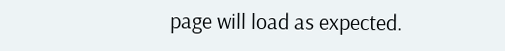page will load as expected.